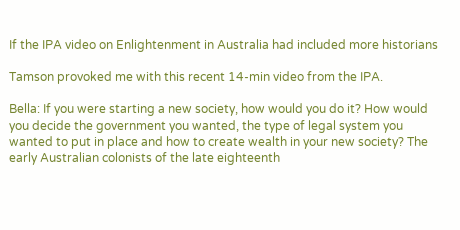If the IPA video on Enlightenment in Australia had included more historians

Tamson provoked me with this recent 14-min video from the IPA.

Bella: If you were starting a new society, how would you do it? How would you decide the government you wanted, the type of legal system you wanted to put in place and how to create wealth in your new society? The early Australian colonists of the late eighteenth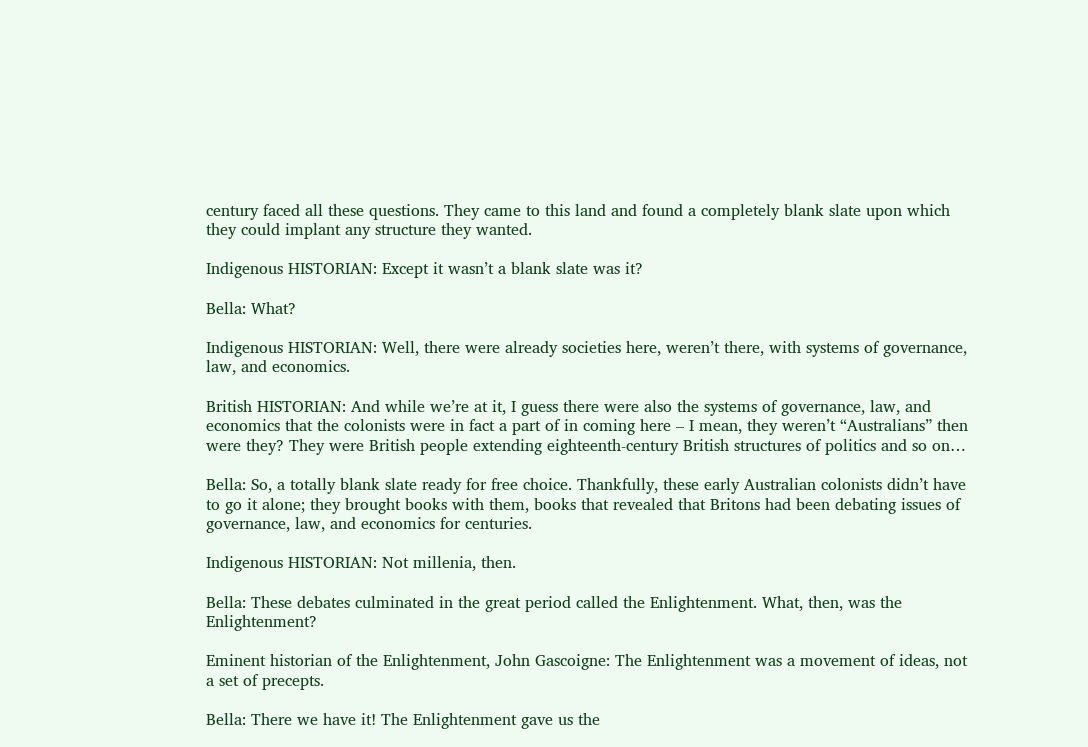century faced all these questions. They came to this land and found a completely blank slate upon which they could implant any structure they wanted.

Indigenous HISTORIAN: Except it wasn’t a blank slate was it?

Bella: What?

Indigenous HISTORIAN: Well, there were already societies here, weren’t there, with systems of governance, law, and economics.

British HISTORIAN: And while we’re at it, I guess there were also the systems of governance, law, and economics that the colonists were in fact a part of in coming here – I mean, they weren’t “Australians” then were they? They were British people extending eighteenth-century British structures of politics and so on…

Bella: So, a totally blank slate ready for free choice. Thankfully, these early Australian colonists didn’t have to go it alone; they brought books with them, books that revealed that Britons had been debating issues of governance, law, and economics for centuries.

Indigenous HISTORIAN: Not millenia, then.

Bella: These debates culminated in the great period called the Enlightenment. What, then, was the Enlightenment?

Eminent historian of the Enlightenment, John Gascoigne: The Enlightenment was a movement of ideas, not a set of precepts.

Bella: There we have it! The Enlightenment gave us the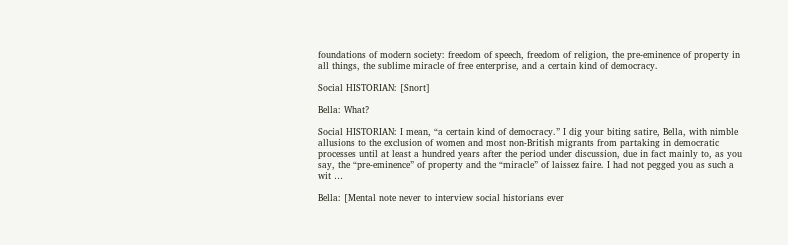foundations of modern society: freedom of speech, freedom of religion, the pre-eminence of property in all things, the sublime miracle of free enterprise, and a certain kind of democracy.

Social HISTORIAN: [Snort]

Bella: What?

Social HISTORIAN: I mean, “a certain kind of democracy.” I dig your biting satire, Bella, with nimble allusions to the exclusion of women and most non-British migrants from partaking in democratic processes until at least a hundred years after the period under discussion, due in fact mainly to, as you say, the “pre-eminence” of property and the “miracle” of laissez faire. I had not pegged you as such a wit …

Bella: [Mental note never to interview social historians ever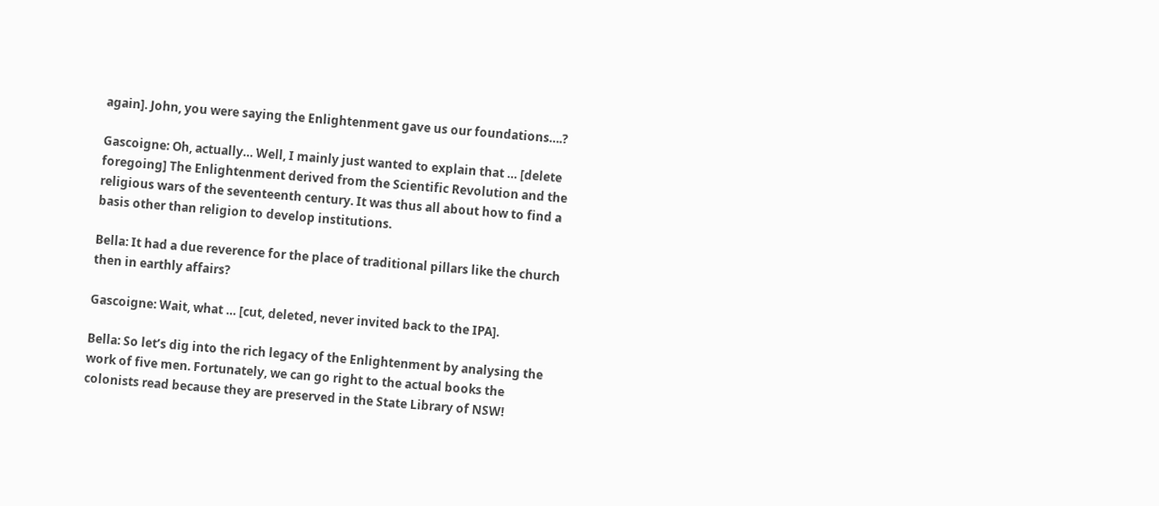again]. John, you were saying the Enlightenment gave us our foundations….?

Gascoigne: Oh, actually… Well, I mainly just wanted to explain that … [delete foregoing] The Enlightenment derived from the Scientific Revolution and the religious wars of the seventeenth century. It was thus all about how to find a basis other than religion to develop institutions.

Bella: It had a due reverence for the place of traditional pillars like the church then in earthly affairs?

Gascoigne: Wait, what … [cut, deleted, never invited back to the IPA].

Bella: So let’s dig into the rich legacy of the Enlightenment by analysing the work of five men. Fortunately, we can go right to the actual books the colonists read because they are preserved in the State Library of NSW!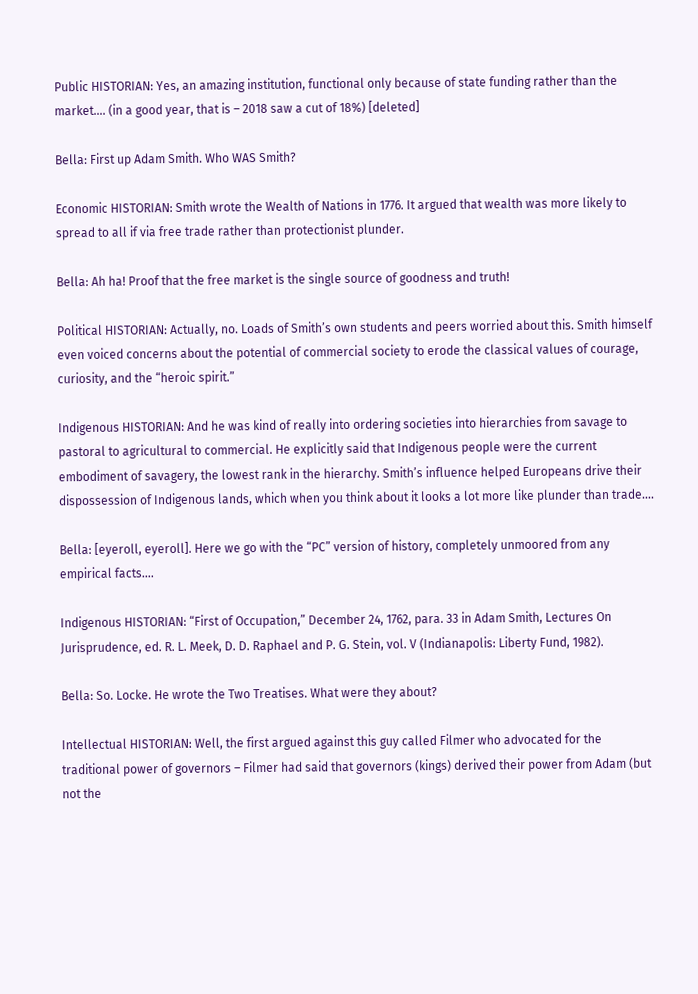Public HISTORIAN: Yes, an amazing institution, functional only because of state funding rather than the market…. (in a good year, that is – 2018 saw a cut of 18%) [deleted]

Bella: First up Adam Smith. Who WAS Smith?

Economic HISTORIAN: Smith wrote the Wealth of Nations in 1776. It argued that wealth was more likely to spread to all if via free trade rather than protectionist plunder.

Bella: Ah ha! Proof that the free market is the single source of goodness and truth!

Political HISTORIAN: Actually, no. Loads of Smith’s own students and peers worried about this. Smith himself even voiced concerns about the potential of commercial society to erode the classical values of courage, curiosity, and the “heroic spirit.”

Indigenous HISTORIAN: And he was kind of really into ordering societies into hierarchies from savage to pastoral to agricultural to commercial. He explicitly said that Indigenous people were the current embodiment of savagery, the lowest rank in the hierarchy. Smith’s influence helped Europeans drive their dispossession of Indigenous lands, which when you think about it looks a lot more like plunder than trade….

Bella: [eyeroll, eyeroll]. Here we go with the “PC” version of history, completely unmoored from any empirical facts….

Indigenous HISTORIAN: “First of Occupation,” December 24, 1762, para. 33 in Adam Smith, Lectures On Jurisprudence, ed. R. L. Meek, D. D. Raphael and P. G. Stein, vol. V (Indianapolis: Liberty Fund, 1982).

Bella: So. Locke. He wrote the Two Treatises. What were they about?

Intellectual HISTORIAN: Well, the first argued against this guy called Filmer who advocated for the traditional power of governors – Filmer had said that governors (kings) derived their power from Adam (but not the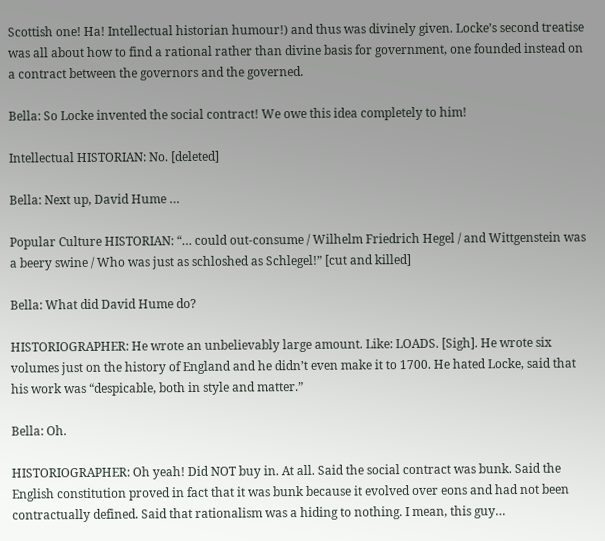Scottish one! Ha! Intellectual historian humour!) and thus was divinely given. Locke’s second treatise was all about how to find a rational rather than divine basis for government, one founded instead on a contract between the governors and the governed.

Bella: So Locke invented the social contract! We owe this idea completely to him!

Intellectual HISTORIAN: No. [deleted]

Bella: Next up, David Hume …

Popular Culture HISTORIAN: “… could out-consume / Wilhelm Friedrich Hegel / and Wittgenstein was a beery swine / Who was just as schloshed as Schlegel!” [cut and killed]

Bella: What did David Hume do?

HISTORIOGRAPHER: He wrote an unbelievably large amount. Like: LOADS. [Sigh]. He wrote six volumes just on the history of England and he didn’t even make it to 1700. He hated Locke, said that his work was “despicable, both in style and matter.”

Bella: Oh.

HISTORIOGRAPHER: Oh yeah! Did NOT buy in. At all. Said the social contract was bunk. Said the English constitution proved in fact that it was bunk because it evolved over eons and had not been contractually defined. Said that rationalism was a hiding to nothing. I mean, this guy…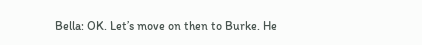Bella: OK. Let’s move on then to Burke. He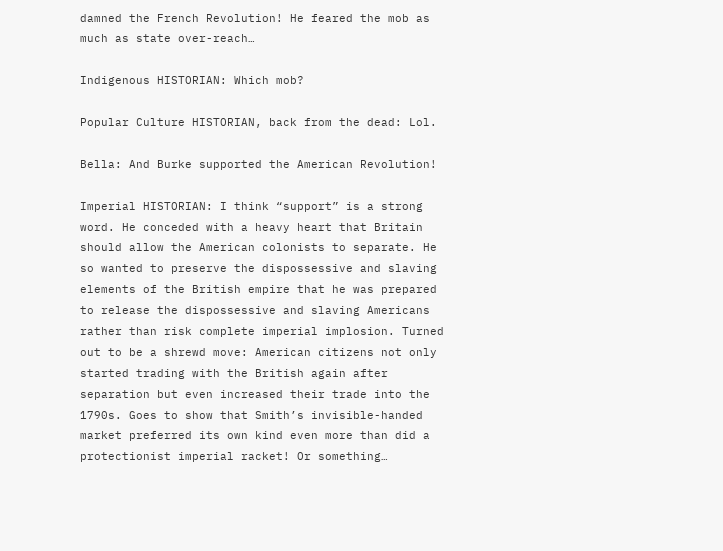damned the French Revolution! He feared the mob as much as state over-reach…

Indigenous HISTORIAN: Which mob?

Popular Culture HISTORIAN, back from the dead: Lol.

Bella: And Burke supported the American Revolution!

Imperial HISTORIAN: I think “support” is a strong word. He conceded with a heavy heart that Britain should allow the American colonists to separate. He so wanted to preserve the dispossessive and slaving elements of the British empire that he was prepared to release the dispossessive and slaving Americans rather than risk complete imperial implosion. Turned out to be a shrewd move: American citizens not only started trading with the British again after separation but even increased their trade into the 1790s. Goes to show that Smith’s invisible-handed market preferred its own kind even more than did a protectionist imperial racket! Or something…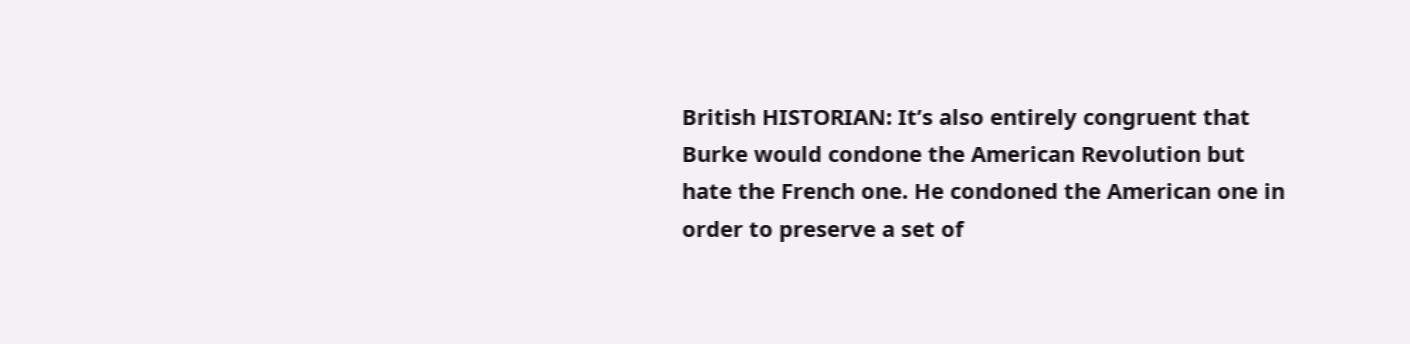British HISTORIAN: It’s also entirely congruent that Burke would condone the American Revolution but hate the French one. He condoned the American one in order to preserve a set of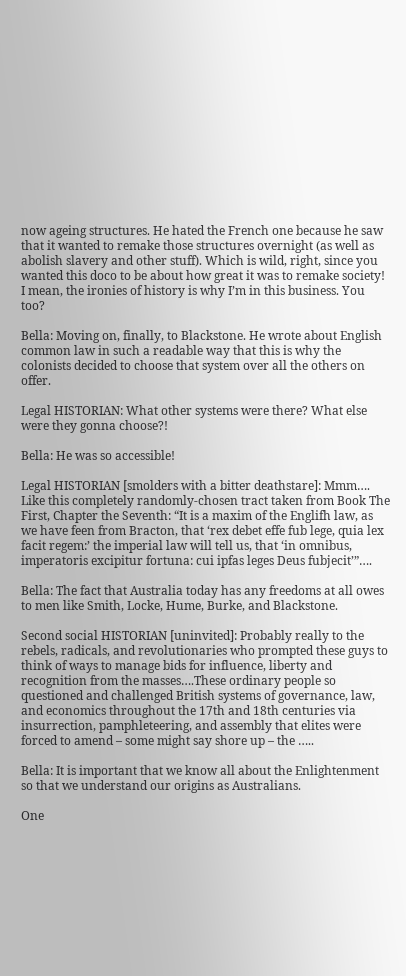now ageing structures. He hated the French one because he saw that it wanted to remake those structures overnight (as well as abolish slavery and other stuff). Which is wild, right, since you wanted this doco to be about how great it was to remake society! I mean, the ironies of history is why I’m in this business. You too?

Bella: Moving on, finally, to Blackstone. He wrote about English common law in such a readable way that this is why the colonists decided to choose that system over all the others on offer.

Legal HISTORIAN: What other systems were there? What else were they gonna choose?!

Bella: He was so accessible!

Legal HISTORIAN [smolders with a bitter deathstare]: Mmm…. Like this completely randomly-chosen tract taken from Book The First, Chapter the Seventh: “It is a maxim of the Englifh law, as we have feen from Bracton, that ‘rex debet effe fub lege, quia lex facit regem:’ the imperial law will tell us, that ‘in omnibus, imperatoris excipitur fortuna: cui ipfas leges Deus fubjecit’”….

Bella: The fact that Australia today has any freedoms at all owes to men like Smith, Locke, Hume, Burke, and Blackstone.

Second social HISTORIAN [uninvited]: Probably really to the rebels, radicals, and revolutionaries who prompted these guys to think of ways to manage bids for influence, liberty and recognition from the masses….These ordinary people so questioned and challenged British systems of governance, law, and economics throughout the 17th and 18th centuries via insurrection, pamphleteering, and assembly that elites were forced to amend – some might say shore up – the …..

Bella: It is important that we know all about the Enlightenment so that we understand our origins as Australians.

One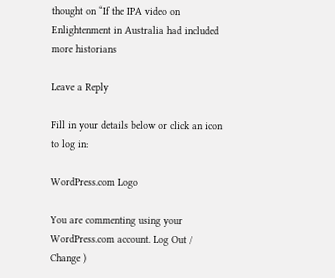thought on “If the IPA video on Enlightenment in Australia had included more historians

Leave a Reply

Fill in your details below or click an icon to log in:

WordPress.com Logo

You are commenting using your WordPress.com account. Log Out /  Change )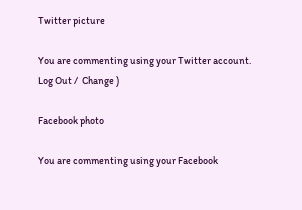Twitter picture

You are commenting using your Twitter account. Log Out /  Change )

Facebook photo

You are commenting using your Facebook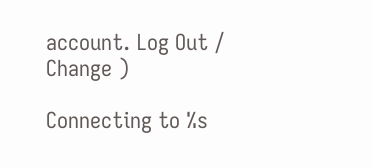account. Log Out /  Change )

Connecting to %s